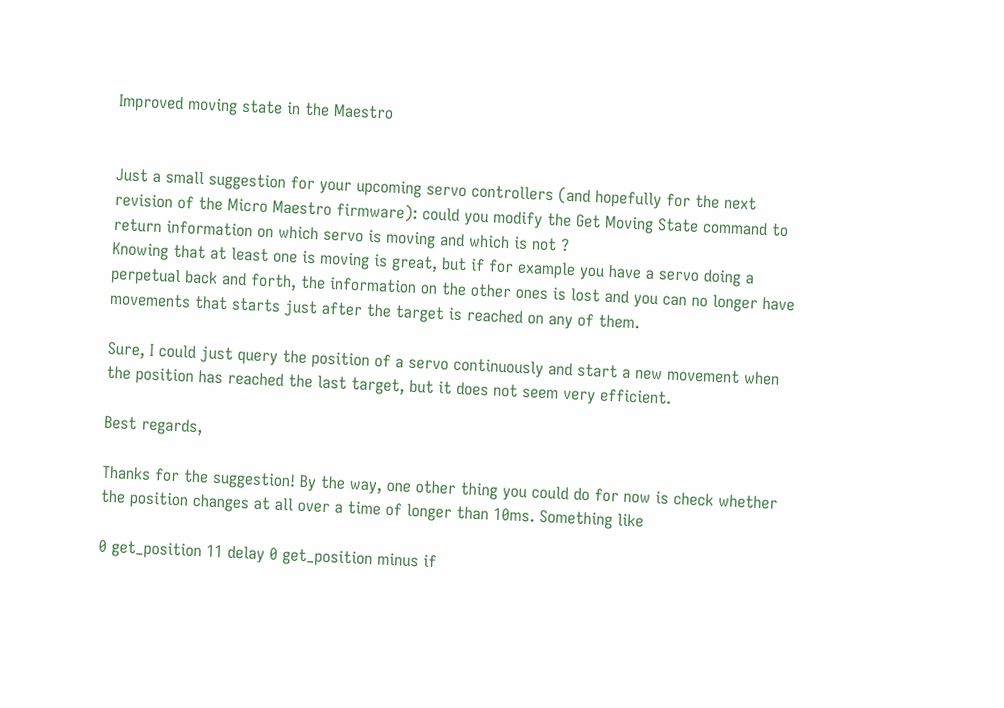Improved moving state in the Maestro


Just a small suggestion for your upcoming servo controllers (and hopefully for the next revision of the Micro Maestro firmware): could you modify the Get Moving State command to return information on which servo is moving and which is not ?
Knowing that at least one is moving is great, but if for example you have a servo doing a perpetual back and forth, the information on the other ones is lost and you can no longer have movements that starts just after the target is reached on any of them.

Sure, I could just query the position of a servo continuously and start a new movement when the position has reached the last target, but it does not seem very efficient.

Best regards,

Thanks for the suggestion! By the way, one other thing you could do for now is check whether the position changes at all over a time of longer than 10ms. Something like

0 get_position 11 delay 0 get_position minus if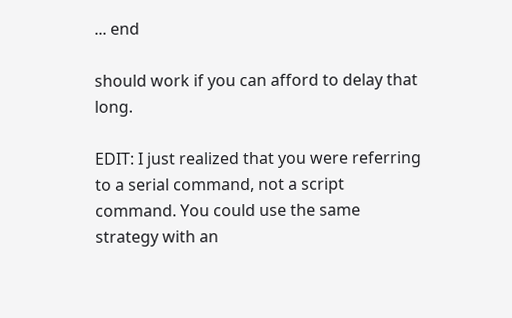... end

should work if you can afford to delay that long.

EDIT: I just realized that you were referring to a serial command, not a script command. You could use the same strategy with an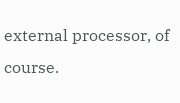external processor, of course.